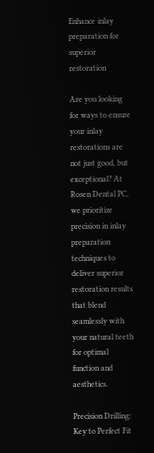Enhance inlay preparation for superior restoration

Are you looking for ways to ensure your inlay restorations are not just good, but exceptional? At Rosen Dental PC, we prioritize precision in inlay preparation techniques to deliver superior restoration results that blend seamlessly with your natural teeth for optimal function and aesthetics.

Precision Drilling: Key to Perfect Fit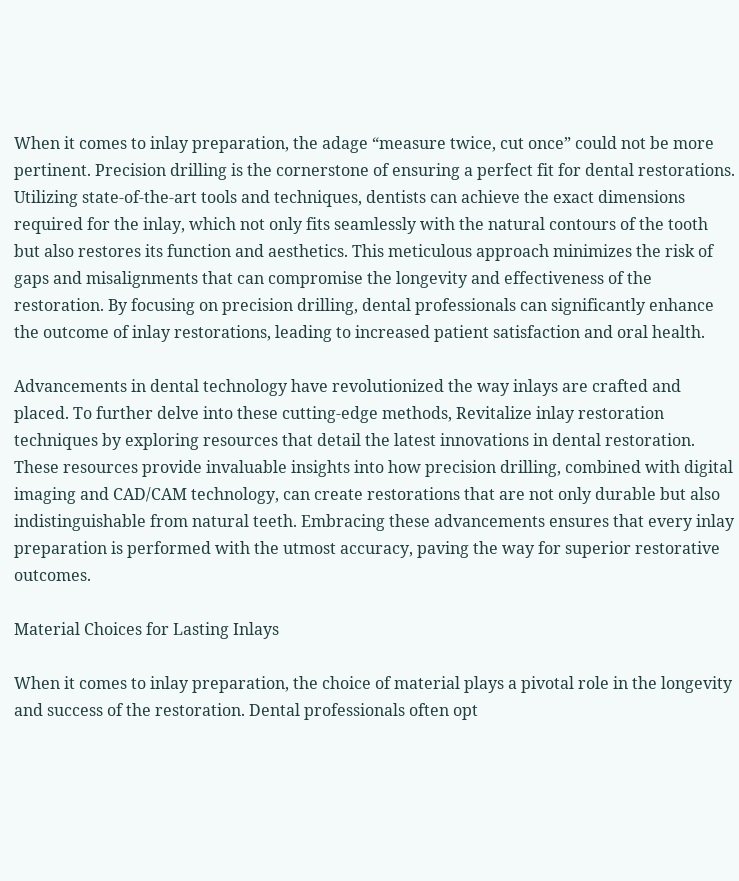When it comes to inlay preparation, the adage “measure twice, cut once” could not be more pertinent. Precision drilling is the cornerstone of ensuring a perfect fit for dental restorations. Utilizing state-of-the-art tools and techniques, dentists can achieve the exact dimensions required for the inlay, which not only fits seamlessly with the natural contours of the tooth but also restores its function and aesthetics. This meticulous approach minimizes the risk of gaps and misalignments that can compromise the longevity and effectiveness of the restoration. By focusing on precision drilling, dental professionals can significantly enhance the outcome of inlay restorations, leading to increased patient satisfaction and oral health.

Advancements in dental technology have revolutionized the way inlays are crafted and placed. To further delve into these cutting-edge methods, Revitalize inlay restoration techniques by exploring resources that detail the latest innovations in dental restoration. These resources provide invaluable insights into how precision drilling, combined with digital imaging and CAD/CAM technology, can create restorations that are not only durable but also indistinguishable from natural teeth. Embracing these advancements ensures that every inlay preparation is performed with the utmost accuracy, paving the way for superior restorative outcomes.

Material Choices for Lasting Inlays

When it comes to inlay preparation, the choice of material plays a pivotal role in the longevity and success of the restoration. Dental professionals often opt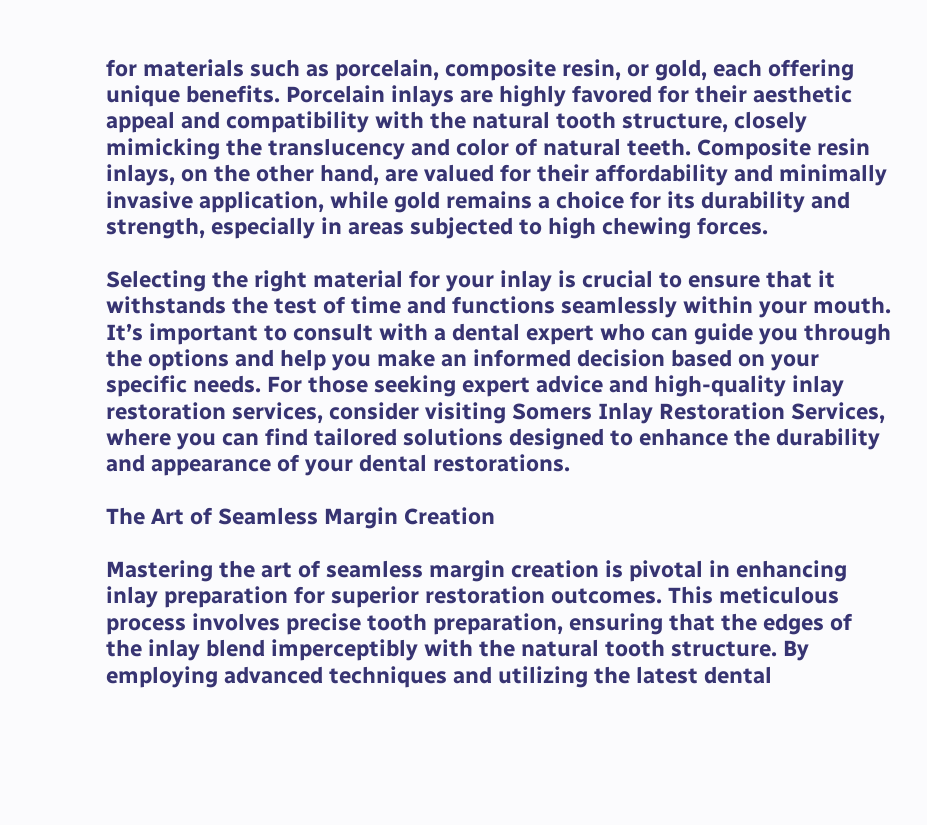for materials such as porcelain, composite resin, or gold, each offering unique benefits. Porcelain inlays are highly favored for their aesthetic appeal and compatibility with the natural tooth structure, closely mimicking the translucency and color of natural teeth. Composite resin inlays, on the other hand, are valued for their affordability and minimally invasive application, while gold remains a choice for its durability and strength, especially in areas subjected to high chewing forces.

Selecting the right material for your inlay is crucial to ensure that it withstands the test of time and functions seamlessly within your mouth. It’s important to consult with a dental expert who can guide you through the options and help you make an informed decision based on your specific needs. For those seeking expert advice and high-quality inlay restoration services, consider visiting Somers Inlay Restoration Services, where you can find tailored solutions designed to enhance the durability and appearance of your dental restorations.

The Art of Seamless Margin Creation

Mastering the art of seamless margin creation is pivotal in enhancing inlay preparation for superior restoration outcomes. This meticulous process involves precise tooth preparation, ensuring that the edges of the inlay blend imperceptibly with the natural tooth structure. By employing advanced techniques and utilizing the latest dental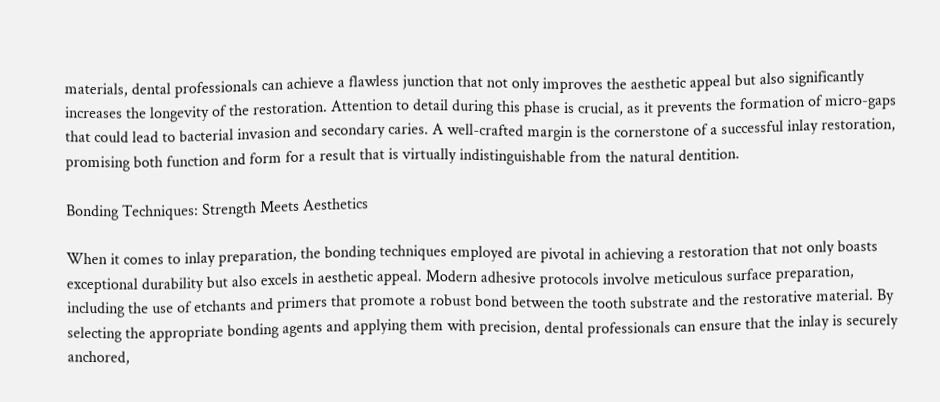materials, dental professionals can achieve a flawless junction that not only improves the aesthetic appeal but also significantly increases the longevity of the restoration. Attention to detail during this phase is crucial, as it prevents the formation of micro-gaps that could lead to bacterial invasion and secondary caries. A well-crafted margin is the cornerstone of a successful inlay restoration, promising both function and form for a result that is virtually indistinguishable from the natural dentition.

Bonding Techniques: Strength Meets Aesthetics

When it comes to inlay preparation, the bonding techniques employed are pivotal in achieving a restoration that not only boasts exceptional durability but also excels in aesthetic appeal. Modern adhesive protocols involve meticulous surface preparation, including the use of etchants and primers that promote a robust bond between the tooth substrate and the restorative material. By selecting the appropriate bonding agents and applying them with precision, dental professionals can ensure that the inlay is securely anchored,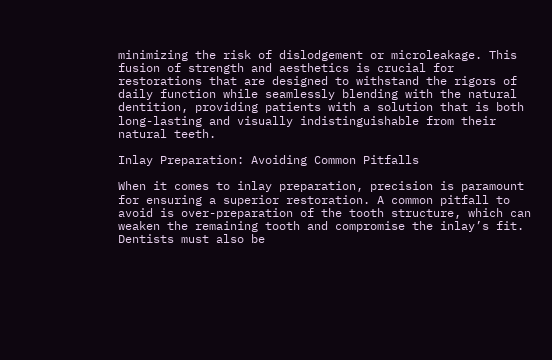minimizing the risk of dislodgement or microleakage. This fusion of strength and aesthetics is crucial for restorations that are designed to withstand the rigors of daily function while seamlessly blending with the natural dentition, providing patients with a solution that is both long-lasting and visually indistinguishable from their natural teeth.

Inlay Preparation: Avoiding Common Pitfalls

When it comes to inlay preparation, precision is paramount for ensuring a superior restoration. A common pitfall to avoid is over-preparation of the tooth structure, which can weaken the remaining tooth and compromise the inlay’s fit. Dentists must also be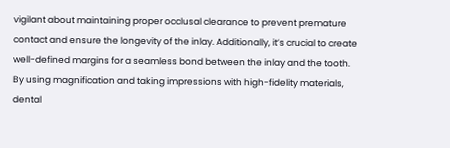vigilant about maintaining proper occlusal clearance to prevent premature contact and ensure the longevity of the inlay. Additionally, it’s crucial to create well-defined margins for a seamless bond between the inlay and the tooth. By using magnification and taking impressions with high-fidelity materials, dental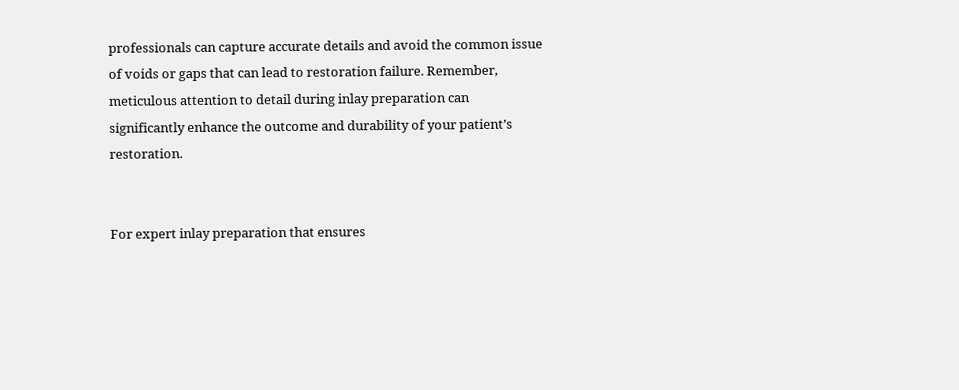professionals can capture accurate details and avoid the common issue of voids or gaps that can lead to restoration failure. Remember, meticulous attention to detail during inlay preparation can significantly enhance the outcome and durability of your patient’s restoration.


For expert inlay preparation that ensures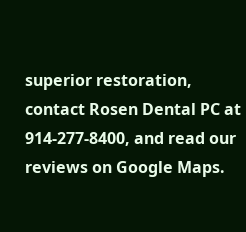superior restoration, contact Rosen Dental PC at 914-277-8400, and read our reviews on Google Maps.